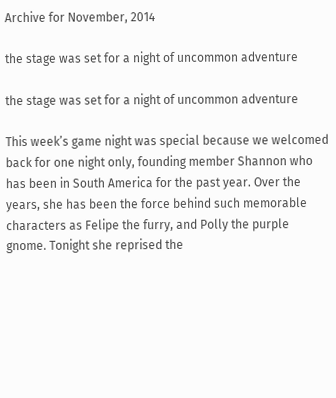Archive for November, 2014

the stage was set for a night of uncommon adventure

the stage was set for a night of uncommon adventure

This week’s game night was special because we welcomed back for one night only, founding member Shannon who has been in South America for the past year. Over the years, she has been the force behind such memorable characters as Felipe the furry, and Polly the purple gnome. Tonight she reprised the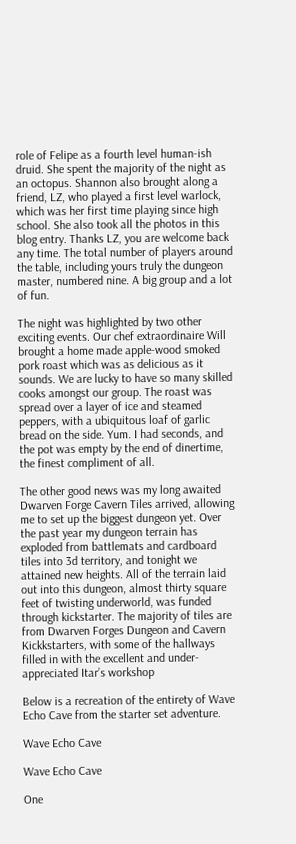role of Felipe as a fourth level human-ish druid. She spent the majority of the night as an octopus. Shannon also brought along a friend, LZ, who played a first level warlock, which was her first time playing since high school. She also took all the photos in this blog entry. Thanks LZ, you are welcome back any time. The total number of players around the table, including yours truly the dungeon master, numbered nine. A big group and a lot of fun.

The night was highlighted by two other exciting events. Our chef extraordinaire Will brought a home made apple-wood smoked pork roast which was as delicious as it sounds. We are lucky to have so many skilled cooks amongst our group. The roast was spread over a layer of ice and steamed peppers, with a ubiquitous loaf of garlic bread on the side. Yum. I had seconds, and the pot was empty by the end of dinertime, the finest compliment of all.

The other good news was my long awaited Dwarven Forge Cavern Tiles arrived, allowing me to set up the biggest dungeon yet. Over the past year my dungeon terrain has exploded from battlemats and cardboard tiles into 3d territory, and tonight we attained new heights. All of the terrain laid out into this dungeon, almost thirty square feet of twisting underworld, was funded through kickstarter. The majority of tiles are from Dwarven Forges Dungeon and Cavern Kickkstarters, with some of the hallways filled in with the excellent and under-appreciated Itar’s workshop

Below is a recreation of the entirety of Wave Echo Cave from the starter set adventure.

Wave Echo Cave

Wave Echo Cave

One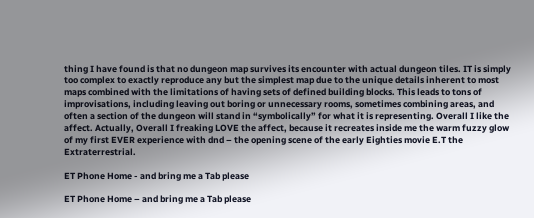thing I have found is that no dungeon map survives its encounter with actual dungeon tiles. IT is simply too complex to exactly reproduce any but the simplest map due to the unique details inherent to most maps combined with the limitations of having sets of defined building blocks. This leads to tons of improvisations, including leaving out boring or unnecessary rooms, sometimes combining areas, and often a section of the dungeon will stand in “symbolically” for what it is representing. Overall I like the affect. Actually, Overall I freaking LOVE the affect, because it recreates inside me the warm fuzzy glow of my first EVER experience with dnd – the opening scene of the early Eighties movie E.T the Extraterrestrial.

ET Phone Home - and bring me a Tab please

ET Phone Home – and bring me a Tab please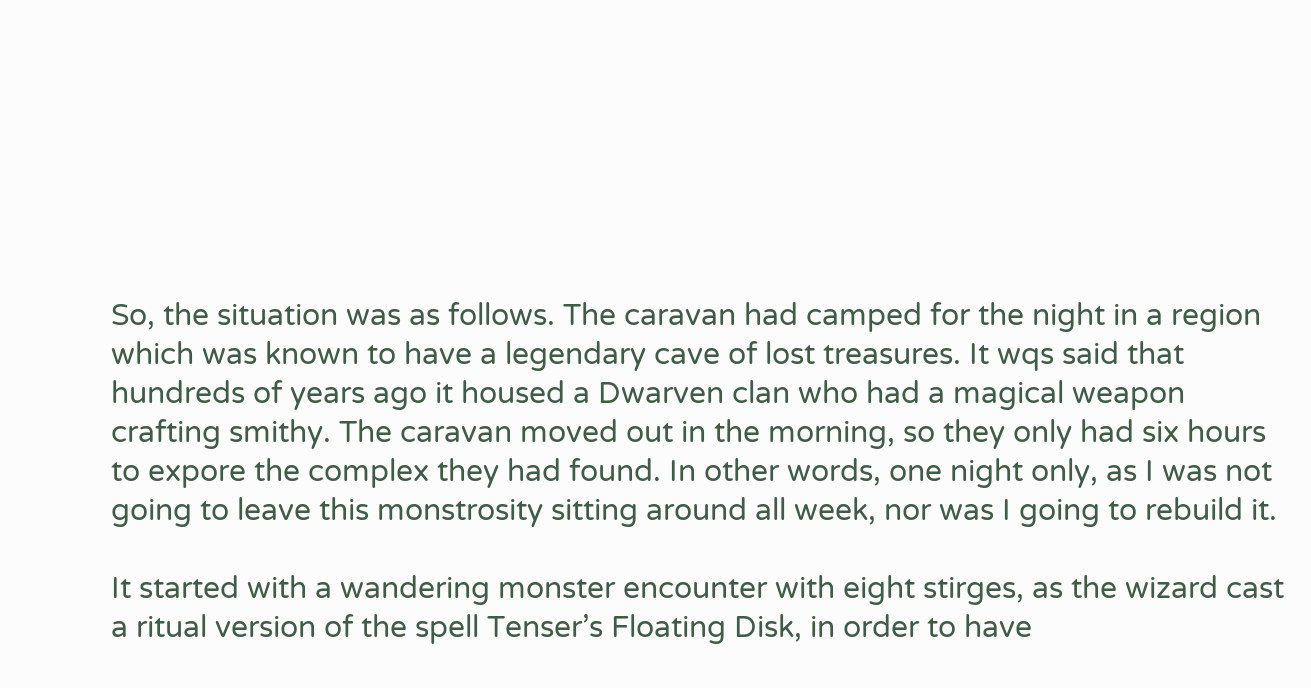So, the situation was as follows. The caravan had camped for the night in a region which was known to have a legendary cave of lost treasures. It wqs said that hundreds of years ago it housed a Dwarven clan who had a magical weapon crafting smithy. The caravan moved out in the morning, so they only had six hours to expore the complex they had found. In other words, one night only, as I was not going to leave this monstrosity sitting around all week, nor was I going to rebuild it.

It started with a wandering monster encounter with eight stirges, as the wizard cast a ritual version of the spell Tenser’s Floating Disk, in order to have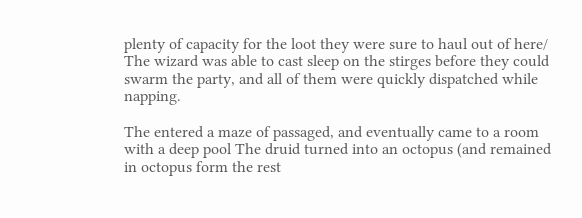plenty of capacity for the loot they were sure to haul out of here/ The wizard was able to cast sleep on the stirges before they could swarm the party, and all of them were quickly dispatched while napping.

The entered a maze of passaged, and eventually came to a room with a deep pool The druid turned into an octopus (and remained in octopus form the rest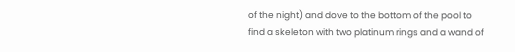of the night) and dove to the bottom of the pool to find a skeleton with two platinum rings and a wand of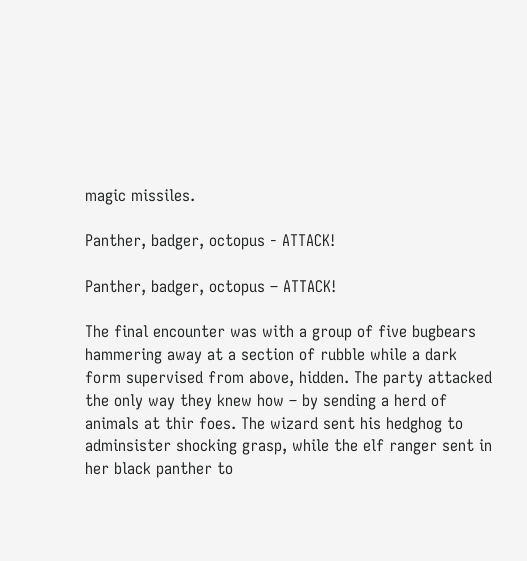magic missiles.

Panther, badger, octopus - ATTACK!

Panther, badger, octopus – ATTACK!

The final encounter was with a group of five bugbears hammering away at a section of rubble while a dark form supervised from above, hidden. The party attacked the only way they knew how – by sending a herd of animals at thir foes. The wizard sent his hedghog to adminsister shocking grasp, while the elf ranger sent in her black panther to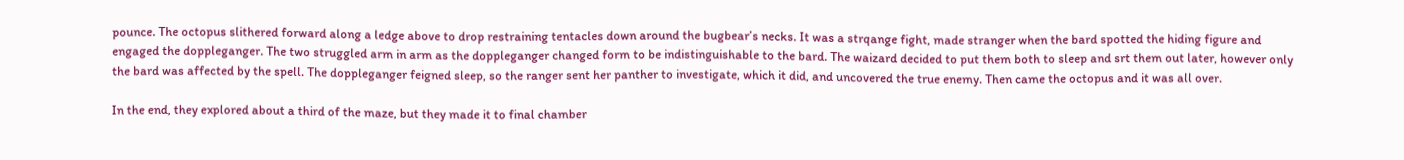pounce. The octopus slithered forward along a ledge above to drop restraining tentacles down around the bugbear’s necks. It was a strqange fight, made stranger when the bard spotted the hiding figure and engaged the doppleganger. The two struggled arm in arm as the doppleganger changed form to be indistinguishable to the bard. The waizard decided to put them both to sleep and srt them out later, however only the bard was affected by the spell. The doppleganger feigned sleep, so the ranger sent her panther to investigate, which it did, and uncovered the true enemy. Then came the octopus and it was all over.

In the end, they explored about a third of the maze, but they made it to final chamber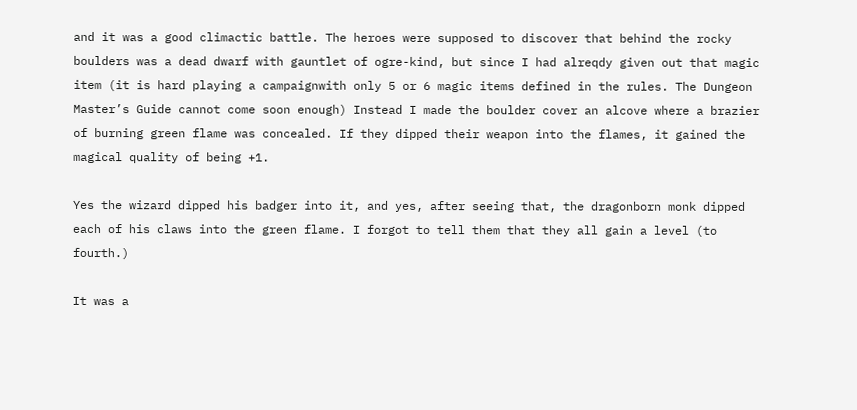and it was a good climactic battle. The heroes were supposed to discover that behind the rocky boulders was a dead dwarf with gauntlet of ogre-kind, but since I had alreqdy given out that magic item (it is hard playing a campaignwith only 5 or 6 magic items defined in the rules. The Dungeon Master’s Guide cannot come soon enough) Instead I made the boulder cover an alcove where a brazier of burning green flame was concealed. If they dipped their weapon into the flames, it gained the magical quality of being +1.

Yes the wizard dipped his badger into it, and yes, after seeing that, the dragonborn monk dipped each of his claws into the green flame. I forgot to tell them that they all gain a level (to fourth.)

It was a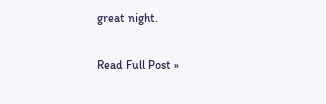great night.

Read Full Post »